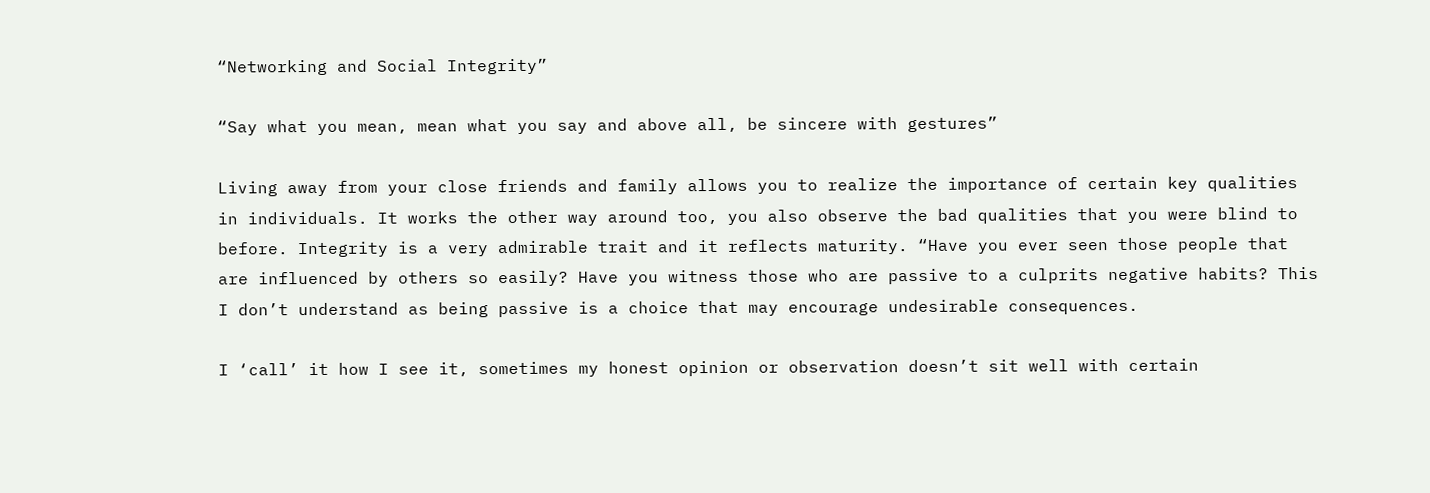“Networking and Social Integrity”

“Say what you mean, mean what you say and above all, be sincere with gestures”

Living away from your close friends and family allows you to realize the importance of certain key qualities in individuals. It works the other way around too, you also observe the bad qualities that you were blind to before. Integrity is a very admirable trait and it reflects maturity. “Have you ever seen those people that are influenced by others so easily? Have you witness those who are passive to a culprits negative habits? This I don’t understand as being passive is a choice that may encourage undesirable consequences.

I ‘call’ it how I see it, sometimes my honest opinion or observation doesn’t sit well with certain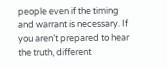people even if the timing and warrant is necessary. If you aren’t prepared to hear the truth, different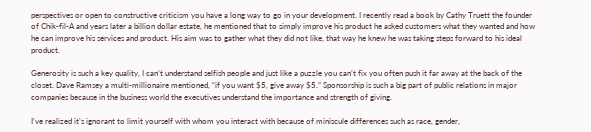perspectives or open to constructive criticism you have a long way to go in your development. I recently read a book by Cathy Truett the founder of Chik-fil-A and years later a billion dollar estate, he mentioned that to simply improve his product he asked customers what they wanted and how he can improve his services and product. His aim was to gather what they did not like, that way he knew he was taking steps forward to his ideal product.

Generosity is such a key quality, I can’t understand selfish people and just like a puzzle you can’t fix you often push it far away at the back of the closet. Dave Ramsey a multi-millionaire mentioned, “if you want $5, give away $5.” Sponsorship is such a big part of public relations in major companies because in the business world the executives understand the importance and strength of giving.

I’ve realized it’s ignorant to limit yourself with whom you interact with because of miniscule differences such as race, gender,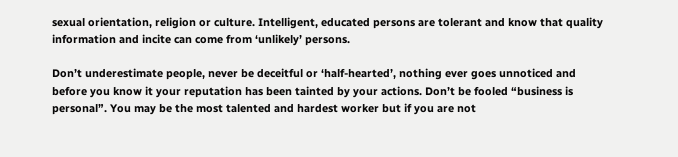sexual orientation, religion or culture. Intelligent, educated persons are tolerant and know that quality information and incite can come from ‘unlikely’ persons.

Don’t underestimate people, never be deceitful or ‘half-hearted’, nothing ever goes unnoticed and before you know it your reputation has been tainted by your actions. Don’t be fooled “business is personal”. You may be the most talented and hardest worker but if you are not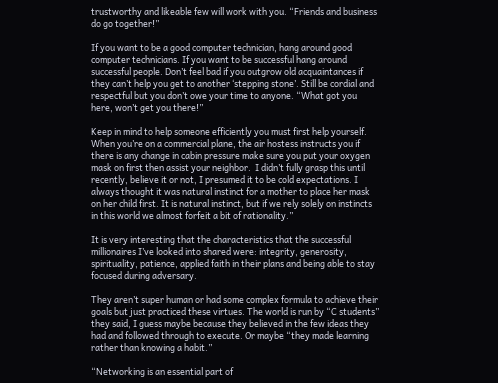trustworthy and likeable few will work with you. “Friends and business do go together!”

If you want to be a good computer technician, hang around good computer technicians. If you want to be successful hang around successful people. Don’t feel bad if you outgrow old acquaintances if they can’t help you get to another ‘stepping stone’. Still be cordial and respectful but you don’t owe your time to anyone. “What got you here, won’t get you there!”

Keep in mind to help someone efficiently you must first help yourself. When you’re on a commercial plane, the air hostess instructs you if there is any change in cabin pressure make sure you put your oxygen mask on first then assist your neighbor.  I didn’t fully grasp this until recently, believe it or not, I presumed it to be cold expectations. I always thought it was natural instinct for a mother to place her mask on her child first. It is natural instinct, but if we rely solely on instincts in this world we almost forfeit a bit of rationality.”

It is very interesting that the characteristics that the successful millionaires I’ve looked into shared were: integrity, generosity, spirituality, patience, applied faith in their plans and being able to stay focused during adversary.

They aren’t super human or had some complex formula to achieve their goals but just practiced these virtues. The world is run by “C students” they said, I guess maybe because they believed in the few ideas they had and followed through to execute. Or maybe “they made learning rather than knowing a habit.”

“Networking is an essential part of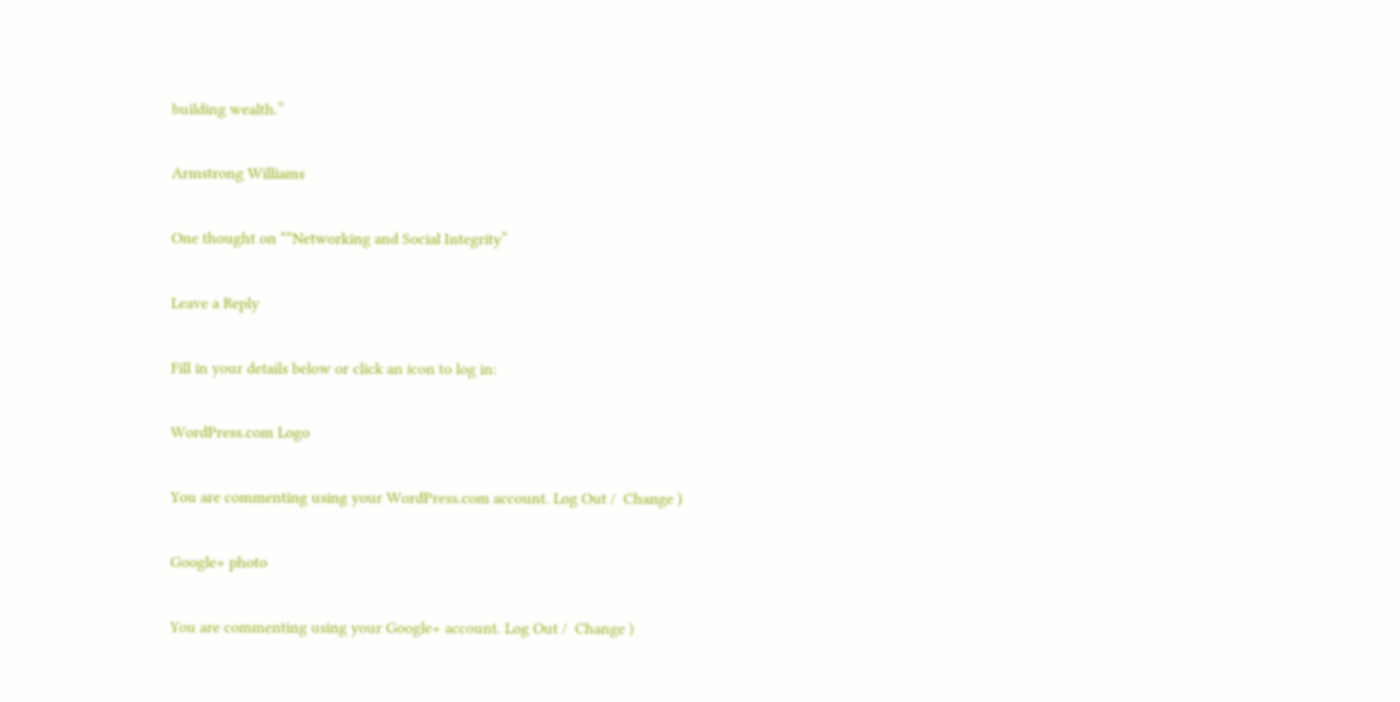building wealth.”

Armstrong Williams

One thought on ““Networking and Social Integrity”

Leave a Reply

Fill in your details below or click an icon to log in:

WordPress.com Logo

You are commenting using your WordPress.com account. Log Out /  Change )

Google+ photo

You are commenting using your Google+ account. Log Out /  Change )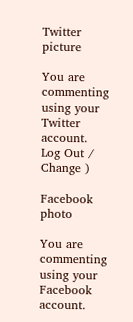Twitter picture

You are commenting using your Twitter account. Log Out /  Change )

Facebook photo

You are commenting using your Facebook account.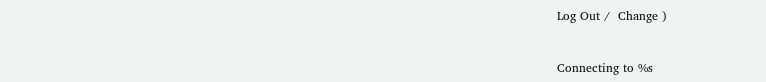Log Out /  Change )


Connecting to %s